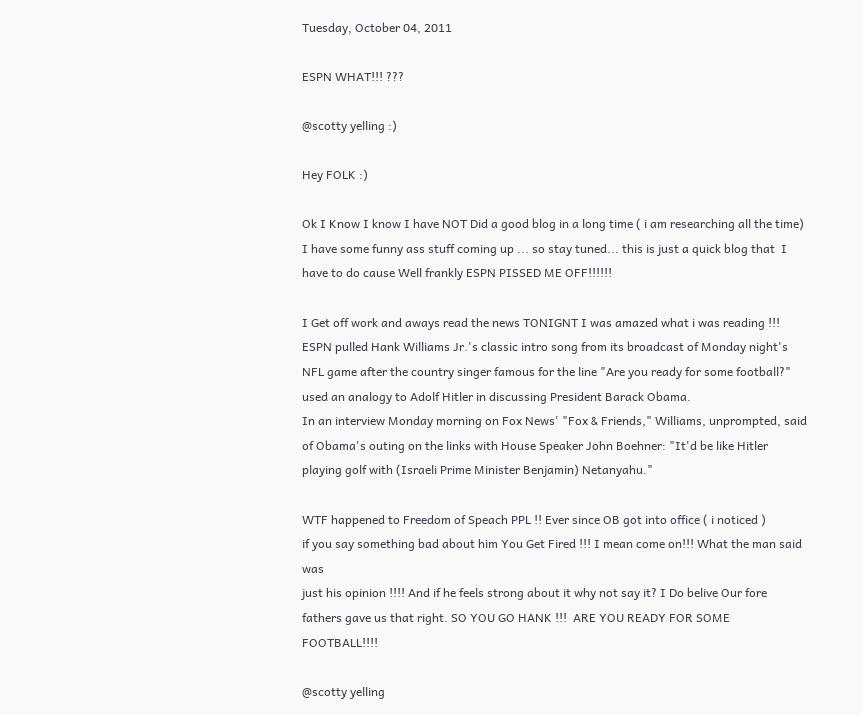Tuesday, October 04, 2011

ESPN WHAT!!! ???

@scotty yelling :)

Hey FOLK :)

Ok I Know I know I have NOT Did a good blog in a long time ( i am researching all the time)
I have some funny ass stuff coming up ... so stay tuned... this is just a quick blog that  I have to do cause Well frankly ESPN PISSED ME OFF!!!!!!

I Get off work and aways read the news TONIGNT I was amazed what i was reading !!!
ESPN pulled Hank Williams Jr.'s classic intro song from its broadcast of Monday night's NFL game after the country singer famous for the line "Are you ready for some football?" used an analogy to Adolf Hitler in discussing President Barack Obama.
In an interview Monday morning on Fox News' "Fox & Friends," Williams, unprompted, said of Obama's outing on the links with House Speaker John Boehner: "It'd be like Hitler playing golf with (Israeli Prime Minister Benjamin) Netanyahu."

WTF happened to Freedom of Speach PPL !! Ever since OB got into office ( i noticed )
if you say something bad about him You Get Fired !!! I mean come on!!! What the man said was
just his opinion !!!! And if he feels strong about it why not say it? I Do belive Our fore fathers gave us that right. SO YOU GO HANK !!!  ARE YOU READY FOR SOME FOOTBALL!!!!

@scotty yelling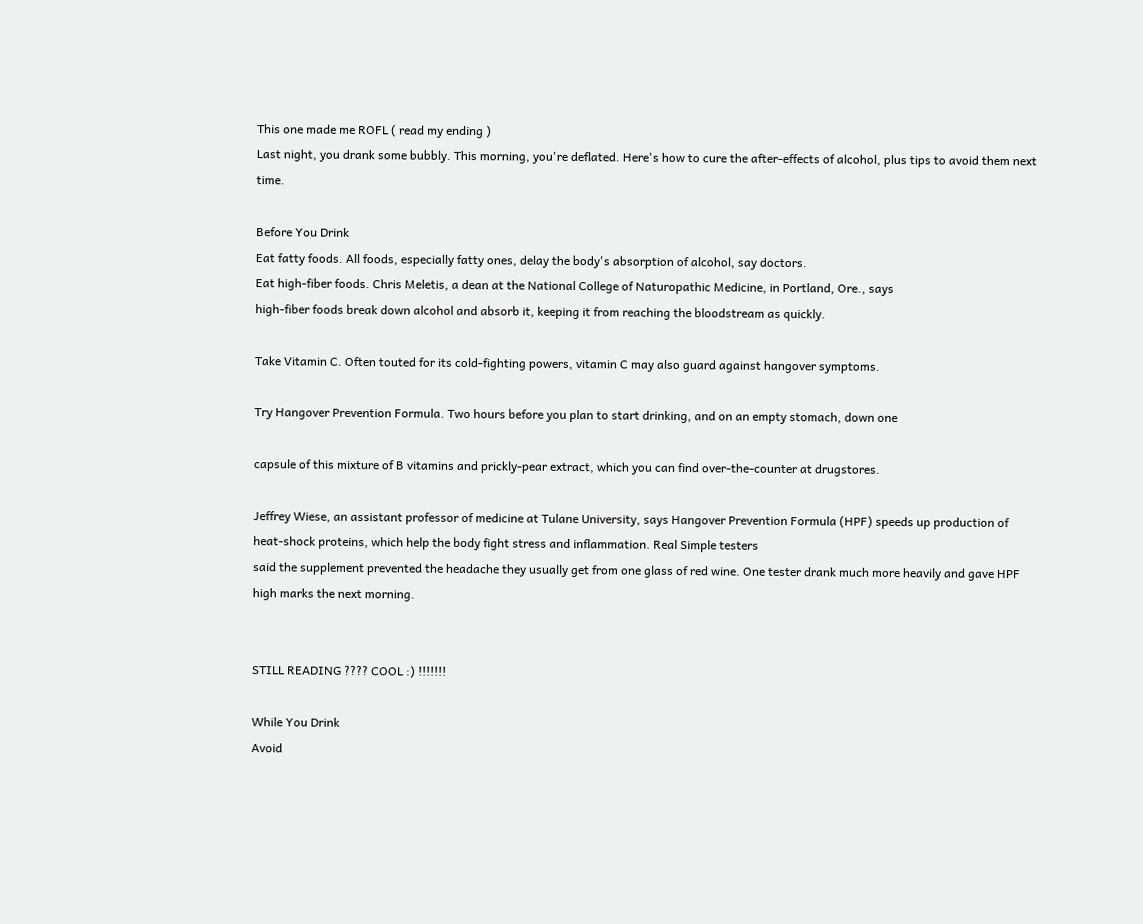This one made me ROFL ( read my ending )
Last night, you drank some bubbly. This morning, you're deflated. Here's how to cure the after-effects of alcohol, plus tips to avoid them next time.

Before You Drink
Eat fatty foods. All foods, especially fatty ones, delay the body's absorption of alcohol, say doctors.
Eat high-fiber foods. Chris Meletis, a dean at the National College of Naturopathic Medicine, in Portland, Ore., says
high-fiber foods break down alcohol and absorb it, keeping it from reaching the bloodstream as quickly.

Take Vitamin C. Often touted for its cold-fighting powers, vitamin C may also guard against hangover symptoms.

Try Hangover Prevention Formula. Two hours before you plan to start drinking, and on an empty stomach, down one

capsule of this mixture of B vitamins and prickly-pear extract, which you can find over-the-counter at drugstores.

Jeffrey Wiese, an assistant professor of medicine at Tulane University, says Hangover Prevention Formula (HPF) speeds up production of heat-shock proteins, which help the body fight stress and inflammation. Real Simple testers
said the supplement prevented the headache they usually get from one glass of red wine. One tester drank much more heavily and gave HPF high marks the next morning.


STILL READING ???? COOL :) !!!!!!!

While You Drink
Avoid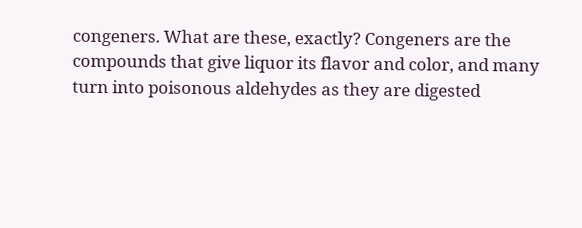congeners. What are these, exactly? Congeners are the compounds that give liquor its flavor and color, and many turn into poisonous aldehydes as they are digested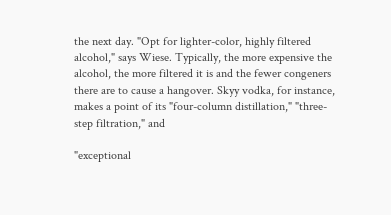the next day. "Opt for lighter-color, highly filtered alcohol," says Wiese. Typically, the more expensive the alcohol, the more filtered it is and the fewer congeners there are to cause a hangover. Skyy vodka, for instance, makes a point of its "four-column distillation," "three-step filtration," and

"exceptional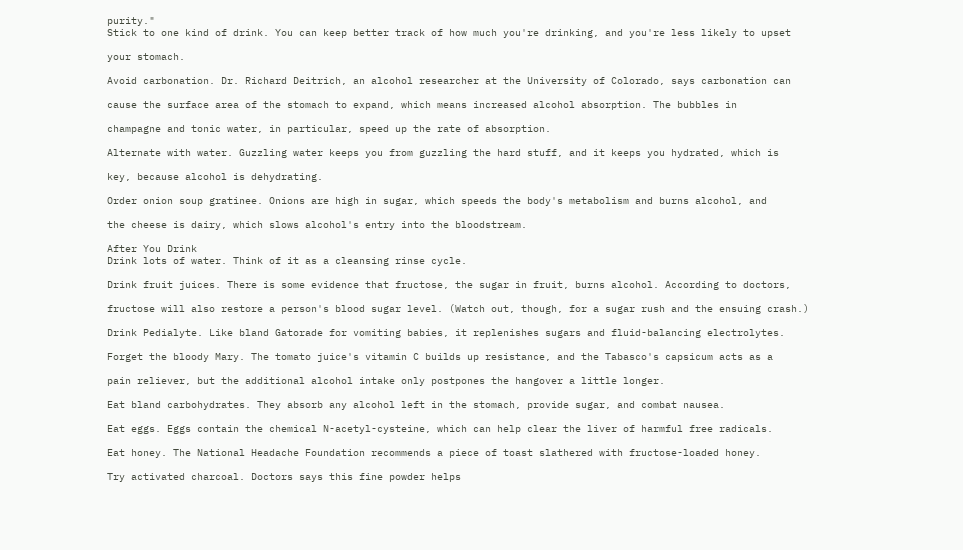purity."
Stick to one kind of drink. You can keep better track of how much you're drinking, and you're less likely to upset

your stomach.

Avoid carbonation. Dr. Richard Deitrich, an alcohol researcher at the University of Colorado, says carbonation can

cause the surface area of the stomach to expand, which means increased alcohol absorption. The bubbles in

champagne and tonic water, in particular, speed up the rate of absorption.

Alternate with water. Guzzling water keeps you from guzzling the hard stuff, and it keeps you hydrated, which is

key, because alcohol is dehydrating.

Order onion soup gratinee. Onions are high in sugar, which speeds the body's metabolism and burns alcohol, and

the cheese is dairy, which slows alcohol's entry into the bloodstream.

After You Drink
Drink lots of water. Think of it as a cleansing rinse cycle.

Drink fruit juices. There is some evidence that fructose, the sugar in fruit, burns alcohol. According to doctors,

fructose will also restore a person's blood sugar level. (Watch out, though, for a sugar rush and the ensuing crash.)

Drink Pedialyte. Like bland Gatorade for vomiting babies, it replenishes sugars and fluid-balancing electrolytes.

Forget the bloody Mary. The tomato juice's vitamin C builds up resistance, and the Tabasco's capsicum acts as a

pain reliever, but the additional alcohol intake only postpones the hangover a little longer.

Eat bland carbohydrates. They absorb any alcohol left in the stomach, provide sugar, and combat nausea.

Eat eggs. Eggs contain the chemical N-acetyl-cysteine, which can help clear the liver of harmful free radicals.

Eat honey. The National Headache Foundation recommends a piece of toast slathered with fructose-loaded honey.

Try activated charcoal. Doctors says this fine powder helps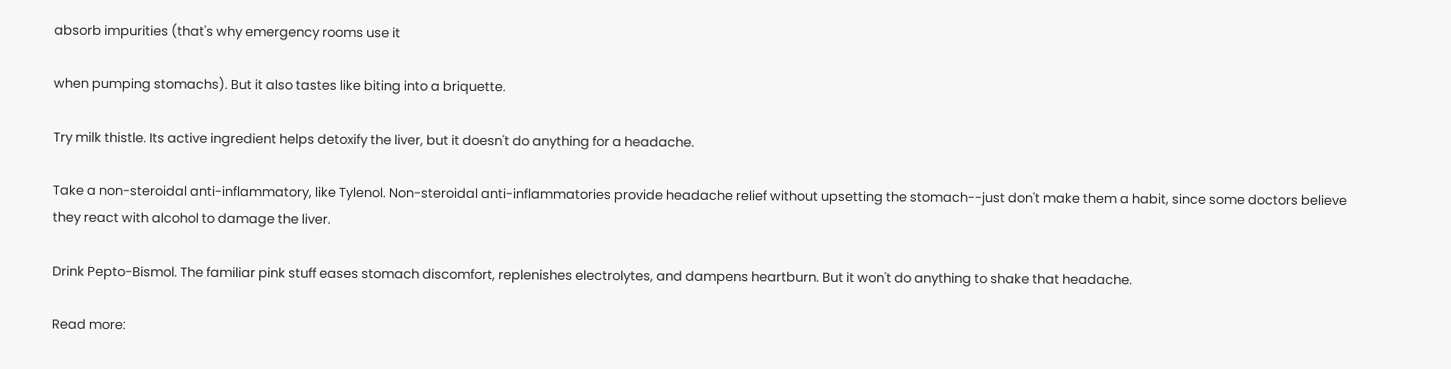absorb impurities (that's why emergency rooms use it

when pumping stomachs). But it also tastes like biting into a briquette.

Try milk thistle. Its active ingredient helps detoxify the liver, but it doesn't do anything for a headache.

Take a non-steroidal anti-inflammatory, like Tylenol. Non-steroidal anti-inflammatories provide headache relief without upsetting the stomach--just don't make them a habit, since some doctors believe they react with alcohol to damage the liver.

Drink Pepto-Bismol. The familiar pink stuff eases stomach discomfort, replenishes electrolytes, and dampens heartburn. But it won't do anything to shake that headache.

Read more: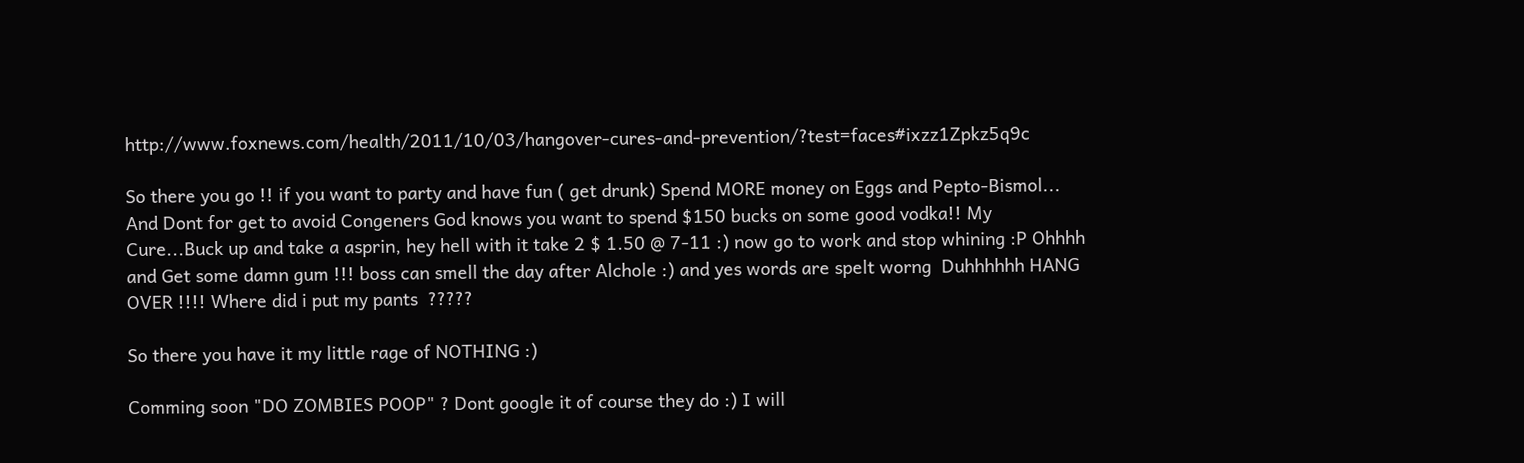http://www.foxnews.com/health/2011/10/03/hangover-cures-and-prevention/?test=faces#ixzz1Zpkz5q9c

So there you go !! if you want to party and have fun ( get drunk) Spend MORE money on Eggs and Pepto-Bismol...
And Dont for get to avoid Congeners God knows you want to spend $150 bucks on some good vodka!! My Cure...Buck up and take a asprin, hey hell with it take 2 $ 1.50 @ 7-11 :) now go to work and stop whining :P Ohhhh and Get some damn gum !!! boss can smell the day after Alchole :) and yes words are spelt worng  Duhhhhhh HANG OVER !!!! Where did i put my pants  ?????

So there you have it my little rage of NOTHING :)

Comming soon "DO ZOMBIES POOP" ? Dont google it of course they do :) I will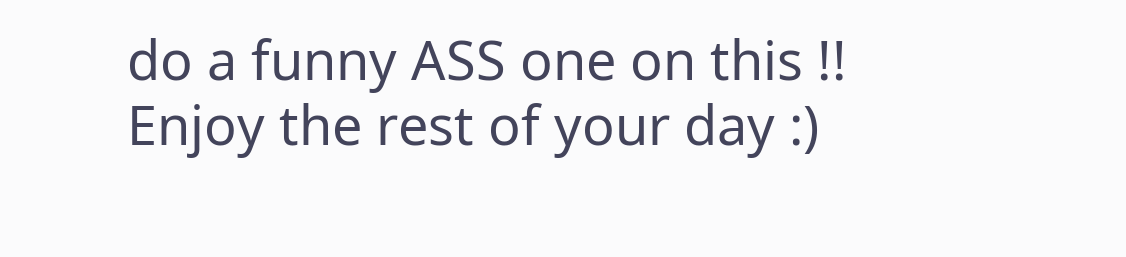do a funny ASS one on this !! Enjoy the rest of your day :)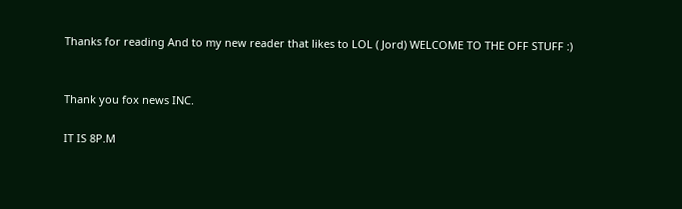Thanks for reading And to my new reader that likes to LOL ( Jord) WELCOME TO THE OFF STUFF :)


Thank you fox news INC.

IT IS 8P.M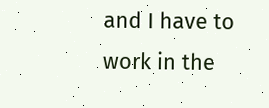and I have to work in the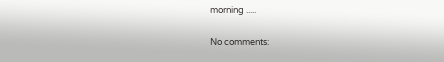morning .....

No comments: